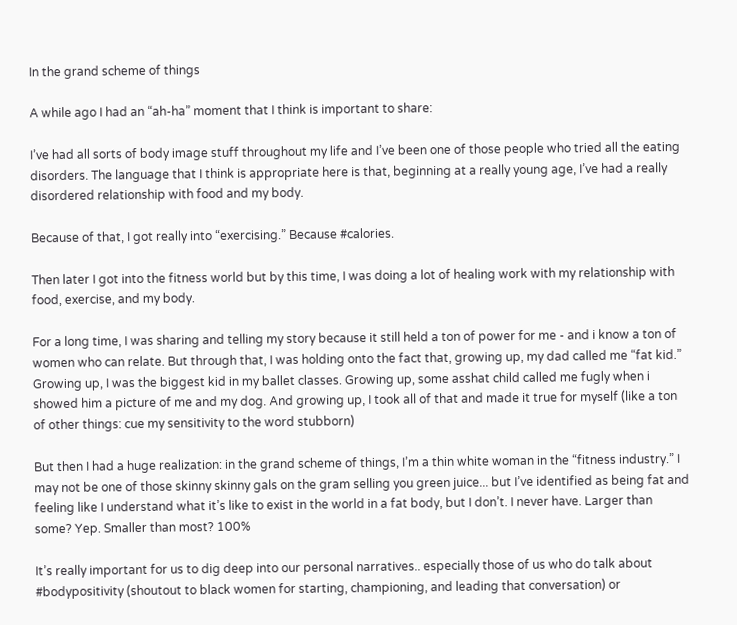In the grand scheme of things

A while ago I had an “ah-ha” moment that I think is important to share:

I’ve had all sorts of body image stuff throughout my life and I’ve been one of those people who tried all the eating disorders. The language that I think is appropriate here is that, beginning at a really young age, I’ve had a really disordered relationship with food and my body.

Because of that, I got really into “exercising.” Because #calories.

Then later I got into the fitness world but by this time, I was doing a lot of healing work with my relationship with food, exercise, and my body.

For a long time, I was sharing and telling my story because it still held a ton of power for me - and i know a ton of women who can relate. But through that, I was holding onto the fact that, growing up, my dad called me “fat kid.” Growing up, I was the biggest kid in my ballet classes. Growing up, some asshat child called me fugly when i showed him a picture of me and my dog. And growing up, I took all of that and made it true for myself (like a ton of other things: cue my sensitivity to the word stubborn)

But then I had a huge realization: in the grand scheme of things, I’m a thin white woman in the “fitness industry.” I may not be one of those skinny skinny gals on the gram selling you green juice... but I’ve identified as being fat and feeling like I understand what it’s like to exist in the world in a fat body, but I don’t. I never have. Larger than some? Yep. Smaller than most? 100%

It’s really important for us to dig deep into our personal narratives.. especially those of us who do talk about #bodypositivity (shoutout to black women for starting, championing, and leading that conversation) or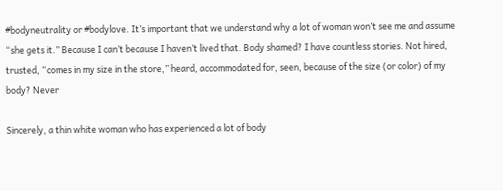#bodyneutrality or #bodylove. It’s important that we understand why a lot of woman won’t see me and assume “she gets it.” Because I can’t because I haven’t lived that. Body shamed? I have countless stories. Not hired, trusted, “comes in my size in the store,” heard, accommodated for, seen, because of the size (or color) of my body? Never

Sincerely, a thin white woman who has experienced a lot of body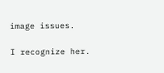image issues.

I recognize her.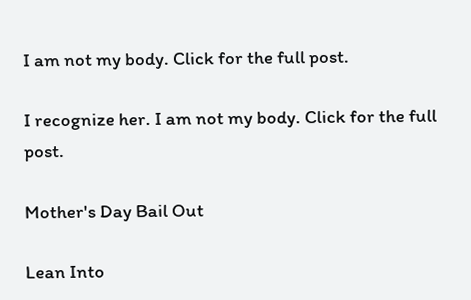I am not my body. Click for the full post.

I recognize her. I am not my body. Click for the full post.

Mother's Day Bail Out

Lean Into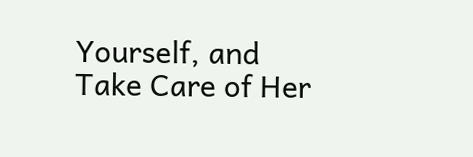Yourself, and Take Care of Her